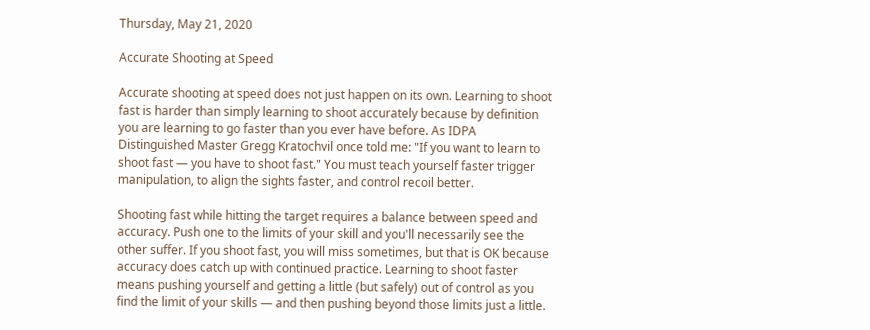Thursday, May 21, 2020

Accurate Shooting at Speed

Accurate shooting at speed does not just happen on its own. Learning to shoot fast is harder than simply learning to shoot accurately because by definition you are learning to go faster than you ever have before. As IDPA Distinguished Master Gregg Kratochvil once told me: "If you want to learn to shoot fast — you have to shoot fast." You must teach yourself faster trigger manipulation, to align the sights faster, and control recoil better.

Shooting fast while hitting the target requires a balance between speed and accuracy. Push one to the limits of your skill and you'll necessarily see the other suffer. If you shoot fast, you will miss sometimes, but that is OK because accuracy does catch up with continued practice. Learning to shoot faster means pushing yourself and getting a little (but safely) out of control as you find the limit of your skills — and then pushing beyond those limits just a little.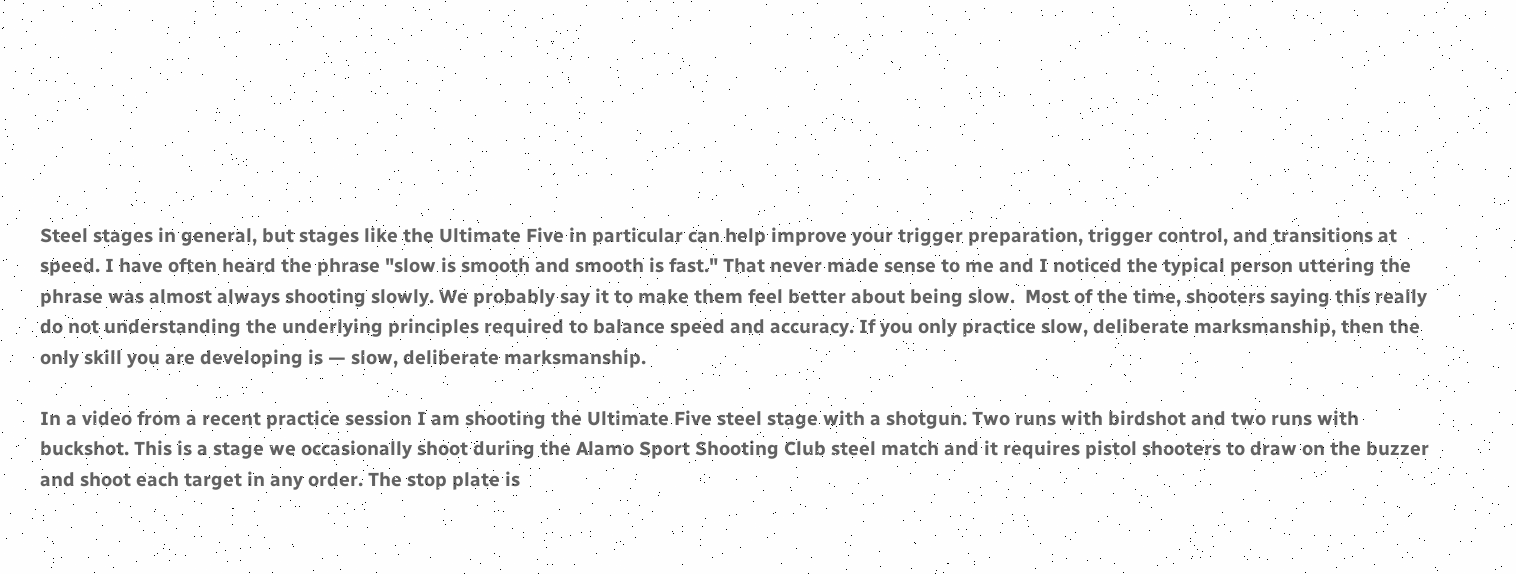Steel stages in general, but stages like the Ultimate Five in particular can help improve your trigger preparation, trigger control, and transitions at speed. I have often heard the phrase "slow is smooth and smooth is fast." That never made sense to me and I noticed the typical person uttering the phrase was almost always shooting slowly. We probably say it to make them feel better about being slow.  Most of the time, shooters saying this really do not understanding the underlying principles required to balance speed and accuracy. If you only practice slow, deliberate marksmanship, then the only skill you are developing is — slow, deliberate marksmanship.

In a video from a recent practice session I am shooting the Ultimate Five steel stage with a shotgun. Two runs with birdshot and two runs with buckshot. This is a stage we occasionally shoot during the Alamo Sport Shooting Club steel match and it requires pistol shooters to draw on the buzzer and shoot each target in any order. The stop plate is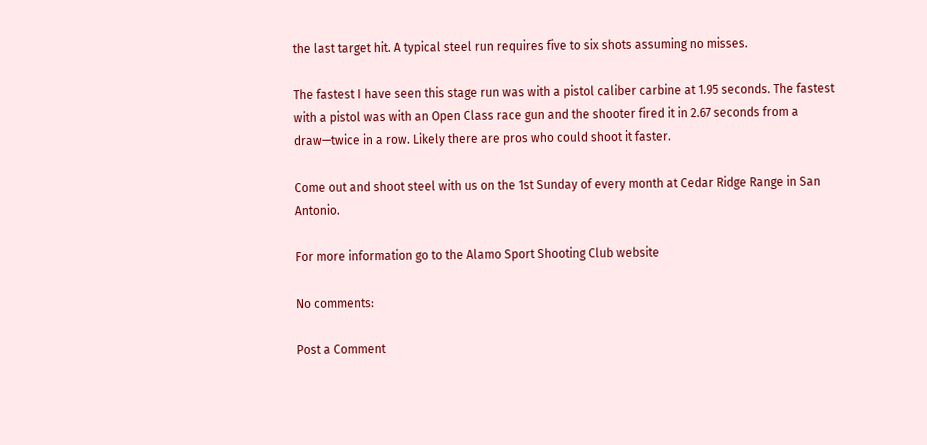the last target hit. A typical steel run requires five to six shots assuming no misses.

The fastest I have seen this stage run was with a pistol caliber carbine at 1.95 seconds. The fastest with a pistol was with an Open Class race gun and the shooter fired it in 2.67 seconds from a draw—twice in a row. Likely there are pros who could shoot it faster.

Come out and shoot steel with us on the 1st Sunday of every month at Cedar Ridge Range in San Antonio.

For more information go to the Alamo Sport Shooting Club website

No comments:

Post a Comment